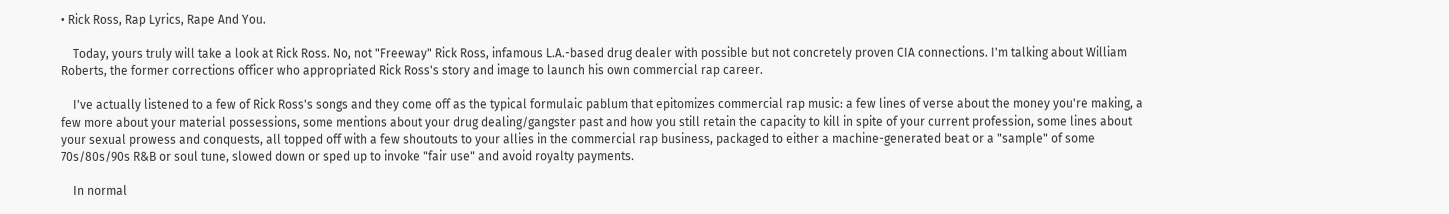• Rick Ross, Rap Lyrics, Rape And You.

    Today, yours truly will take a look at Rick Ross. No, not "Freeway" Rick Ross, infamous L.A.-based drug dealer with possible but not concretely proven CIA connections. I'm talking about William Roberts, the former corrections officer who appropriated Rick Ross's story and image to launch his own commercial rap career.

    I've actually listened to a few of Rick Ross's songs and they come off as the typical formulaic pablum that epitomizes commercial rap music: a few lines of verse about the money you're making, a few more about your material possessions, some mentions about your drug dealing/gangster past and how you still retain the capacity to kill in spite of your current profession, some lines about your sexual prowess and conquests, all topped off with a few shoutouts to your allies in the commercial rap business, packaged to either a machine-generated beat or a "sample" of some 70s/80s/90s R&B or soul tune, slowed down or sped up to invoke "fair use" and avoid royalty payments.

    In normal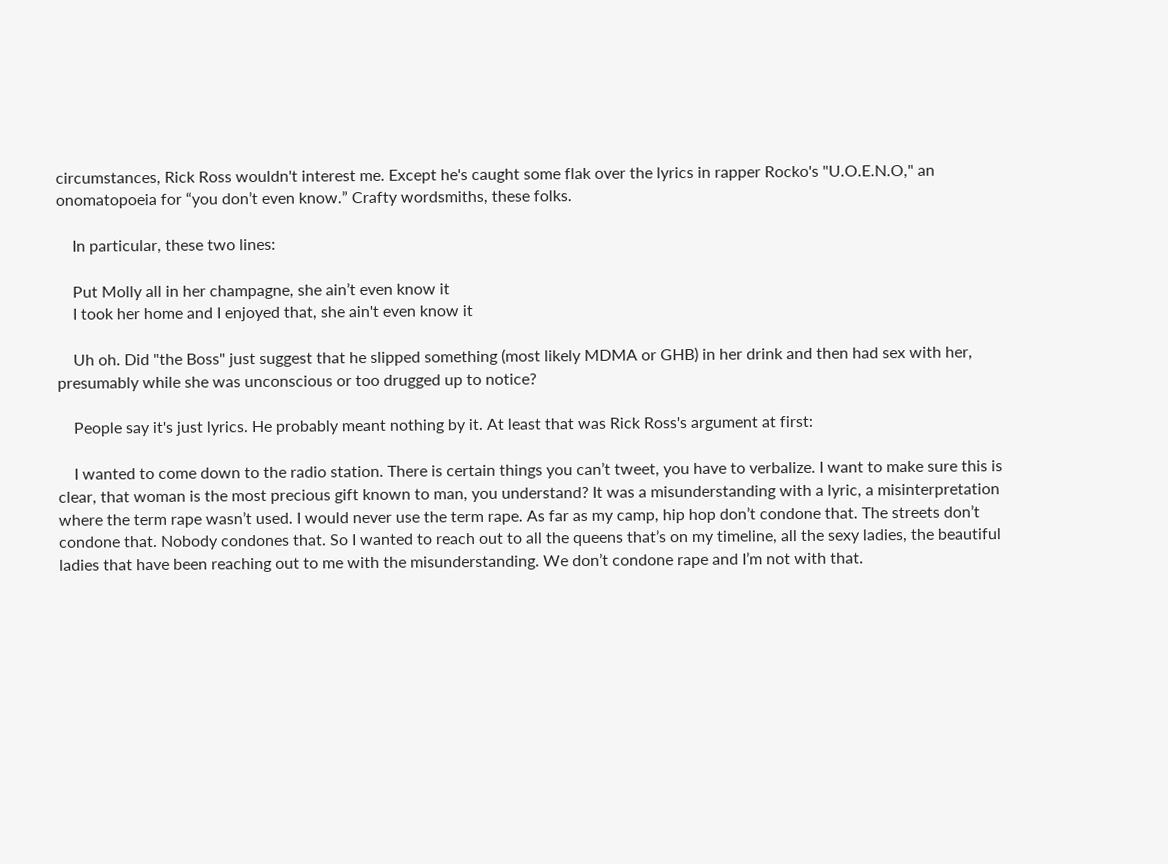circumstances, Rick Ross wouldn't interest me. Except he's caught some flak over the lyrics in rapper Rocko's "U.O.E.N.O," an onomatopoeia for “you don’t even know.” Crafty wordsmiths, these folks.

    In particular, these two lines:

    Put Molly all in her champagne, she ain’t even know it
    I took her home and I enjoyed that, she ain't even know it

    Uh oh. Did "the Boss" just suggest that he slipped something (most likely MDMA or GHB) in her drink and then had sex with her, presumably while she was unconscious or too drugged up to notice?

    People say it's just lyrics. He probably meant nothing by it. At least that was Rick Ross's argument at first:

    I wanted to come down to the radio station. There is certain things you can’t tweet, you have to verbalize. I want to make sure this is clear, that woman is the most precious gift known to man, you understand? It was a misunderstanding with a lyric, a misinterpretation where the term rape wasn’t used. I would never use the term rape. As far as my camp, hip hop don’t condone that. The streets don’t condone that. Nobody condones that. So I wanted to reach out to all the queens that’s on my timeline, all the sexy ladies, the beautiful ladies that have been reaching out to me with the misunderstanding. We don’t condone rape and I’m not with that.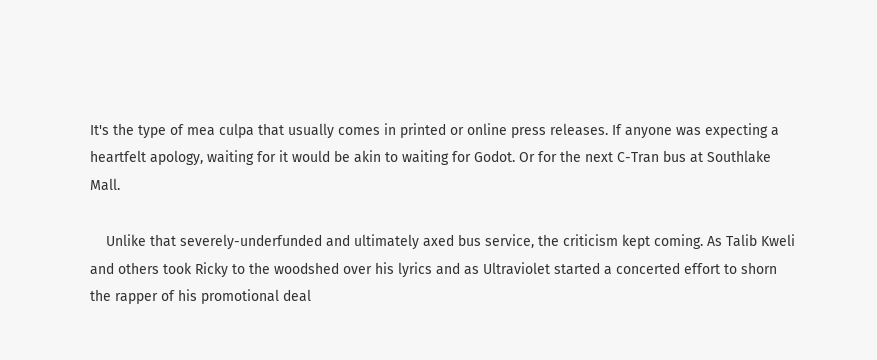It's the type of mea culpa that usually comes in printed or online press releases. If anyone was expecting a heartfelt apology, waiting for it would be akin to waiting for Godot. Or for the next C-Tran bus at Southlake Mall.

    Unlike that severely-underfunded and ultimately axed bus service, the criticism kept coming. As Talib Kweli and others took Ricky to the woodshed over his lyrics and as Ultraviolet started a concerted effort to shorn the rapper of his promotional deal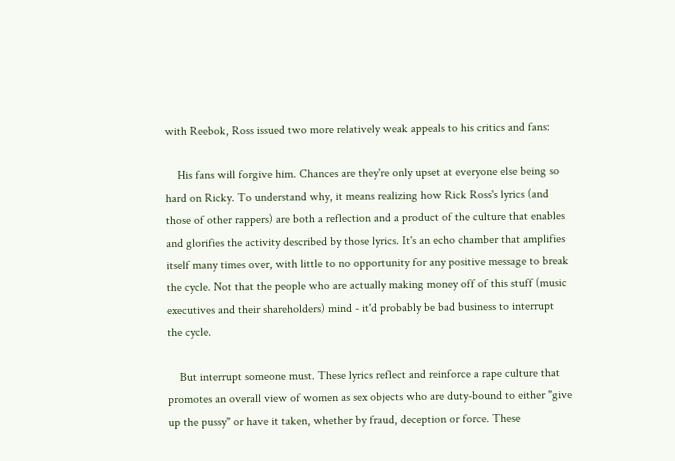with Reebok, Ross issued two more relatively weak appeals to his critics and fans:

    His fans will forgive him. Chances are they're only upset at everyone else being so hard on Ricky. To understand why, it means realizing how Rick Ross's lyrics (and those of other rappers) are both a reflection and a product of the culture that enables and glorifies the activity described by those lyrics. It's an echo chamber that amplifies itself many times over, with little to no opportunity for any positive message to break the cycle. Not that the people who are actually making money off of this stuff (music executives and their shareholders) mind - it'd probably be bad business to interrupt the cycle.

    But interrupt someone must. These lyrics reflect and reinforce a rape culture that promotes an overall view of women as sex objects who are duty-bound to either "give up the pussy" or have it taken, whether by fraud, deception or force. These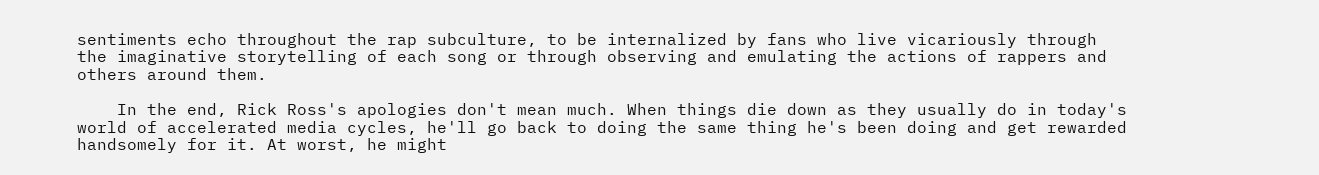sentiments echo throughout the rap subculture, to be internalized by fans who live vicariously through the imaginative storytelling of each song or through observing and emulating the actions of rappers and others around them.

    In the end, Rick Ross's apologies don't mean much. When things die down as they usually do in today's world of accelerated media cycles, he'll go back to doing the same thing he's been doing and get rewarded handsomely for it. At worst, he might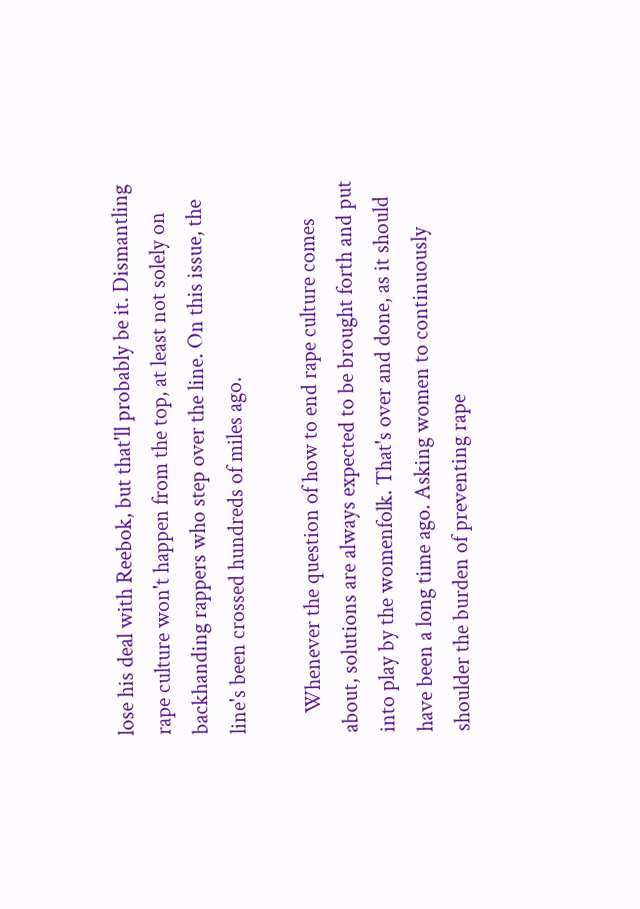lose his deal with Reebok, but that'll probably be it. Dismantling rape culture won't happen from the top, at least not solely on backhanding rappers who step over the line. On this issue, the line's been crossed hundreds of miles ago.

    Whenever the question of how to end rape culture comes about, solutions are always expected to be brought forth and put into play by the womenfolk. That's over and done, as it should have been a long time ago. Asking women to continuously shoulder the burden of preventing rape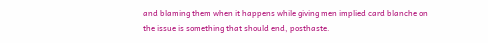and blaming them when it happens while giving men implied card blanche on the issue is something that should end, posthaste.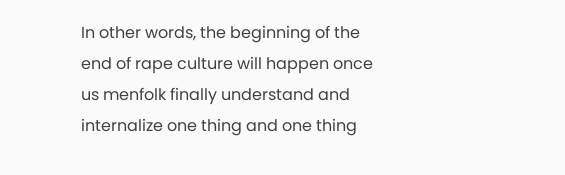In other words, the beginning of the end of rape culture will happen once us menfolk finally understand and internalize one thing and one thing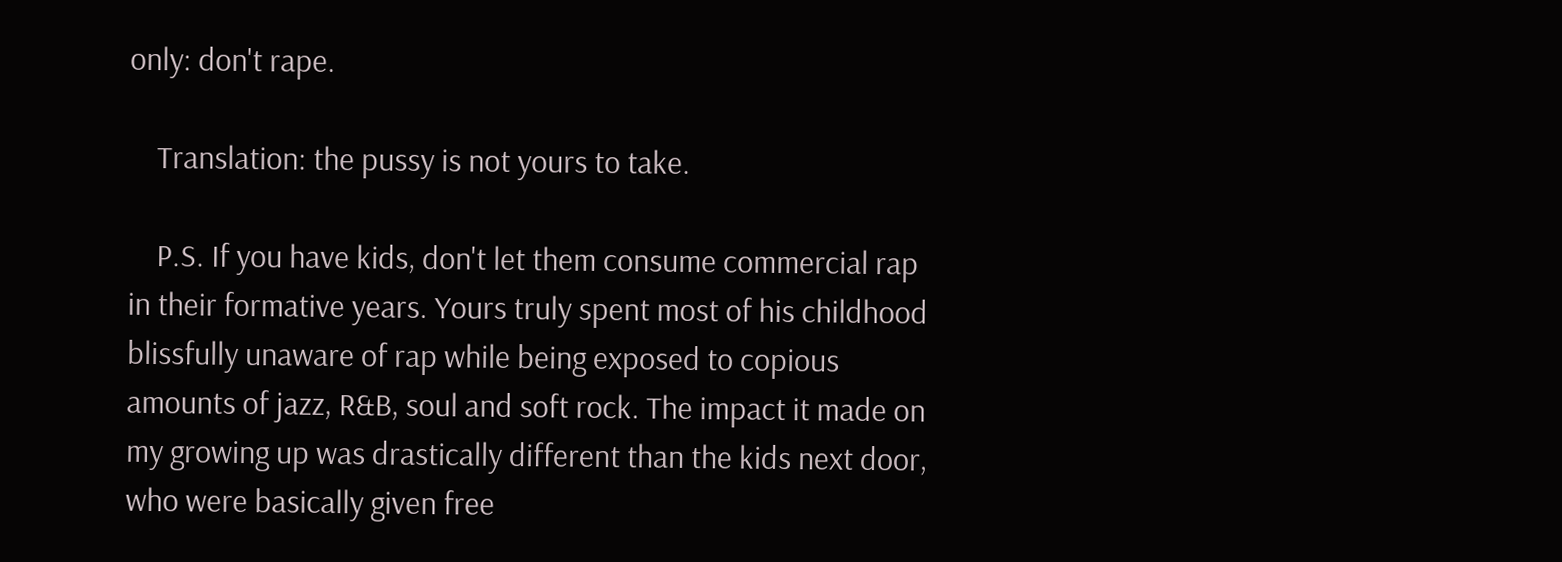only: don't rape.

    Translation: the pussy is not yours to take.

    P.S. If you have kids, don't let them consume commercial rap in their formative years. Yours truly spent most of his childhood blissfully unaware of rap while being exposed to copious amounts of jazz, R&B, soul and soft rock. The impact it made on my growing up was drastically different than the kids next door, who were basically given free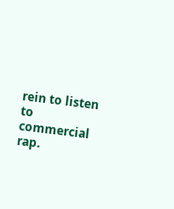rein to listen to commercial rap.